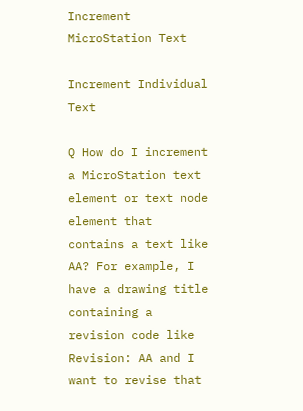Increment MicroStation Text

Increment Individual Text

Q How do I increment a MicroStation text element or text node element that contains a text like AA? For example, I have a drawing title containing a revision code like Revision: AA and I want to revise that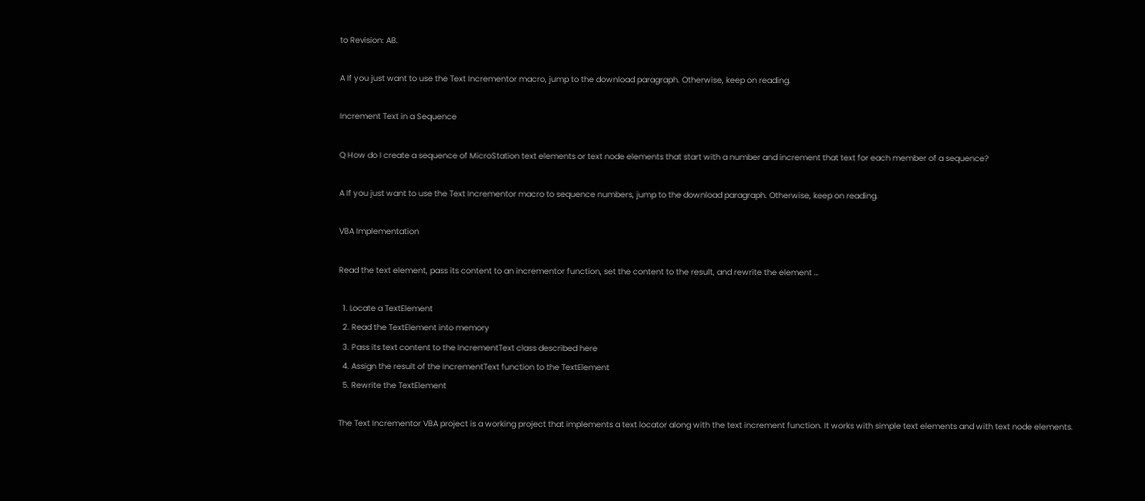to Revision: AB.

A If you just want to use the Text Incrementor macro, jump to the download paragraph. Otherwise, keep on reading.

Increment Text in a Sequence

Q How do I create a sequence of MicroStation text elements or text node elements that start with a number and increment that text for each member of a sequence?

A If you just want to use the Text Incrementor macro to sequence numbers, jump to the download paragraph. Otherwise, keep on reading.

VBA Implementation

Read the text element, pass its content to an incrementor function, set the content to the result, and rewrite the element …

  1. Locate a TextElement
  2. Read the TextElement into memory
  3. Pass its text content to the IncrementText class described here
  4. Assign the result of the IncrementText function to the TextElement
  5. Rewrite the TextElement

The Text Incrementor VBA project is a working project that implements a text locator along with the text increment function. It works with simple text elements and with text node elements.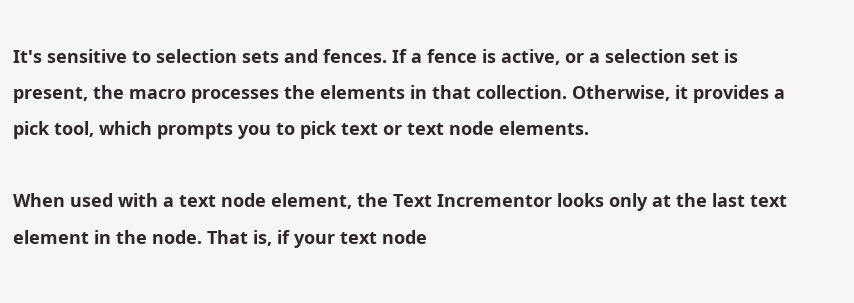It's sensitive to selection sets and fences. If a fence is active, or a selection set is present, the macro processes the elements in that collection. Otherwise, it provides a pick tool, which prompts you to pick text or text node elements.

When used with a text node element, the Text Incrementor looks only at the last text element in the node. That is, if your text node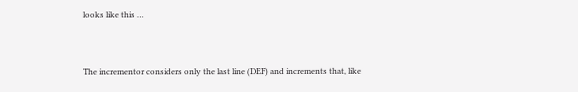looks like this …


The incrementor considers only the last line (DEF) and increments that, like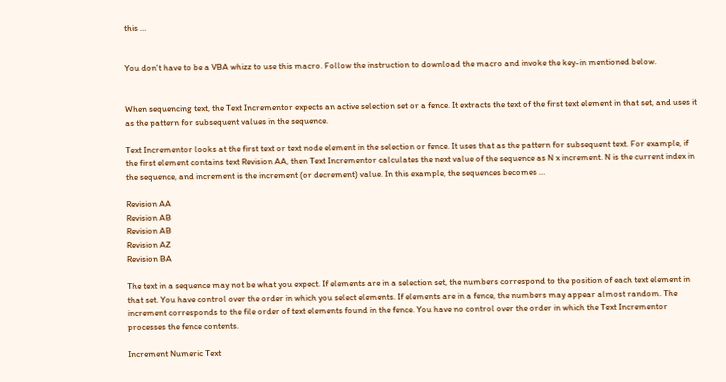this …


You don't have to be a VBA whizz to use this macro. Follow the instruction to download the macro and invoke the key-in mentioned below.


When sequencing text, the Text Incrementor expects an active selection set or a fence. It extracts the text of the first text element in that set, and uses it as the pattern for subsequent values in the sequence.

Text Incrementor looks at the first text or text node element in the selection or fence. It uses that as the pattern for subsequent text. For example, if the first element contains text Revision AA, then Text Incrementor calculates the next value of the sequence as N x increment. N is the current index in the sequence, and increment is the increment (or decrement) value. In this example, the sequences becomes …

Revision AA
Revision AB
Revision AB
Revision AZ
Revision BA

The text in a sequence may not be what you expect. If elements are in a selection set, the numbers correspond to the position of each text element in that set. You have control over the order in which you select elements. If elements are in a fence, the numbers may appear almost random. The increment corresponds to the file order of text elements found in the fence. You have no control over the order in which the Text Incrementor processes the fence contents.

Increment Numeric Text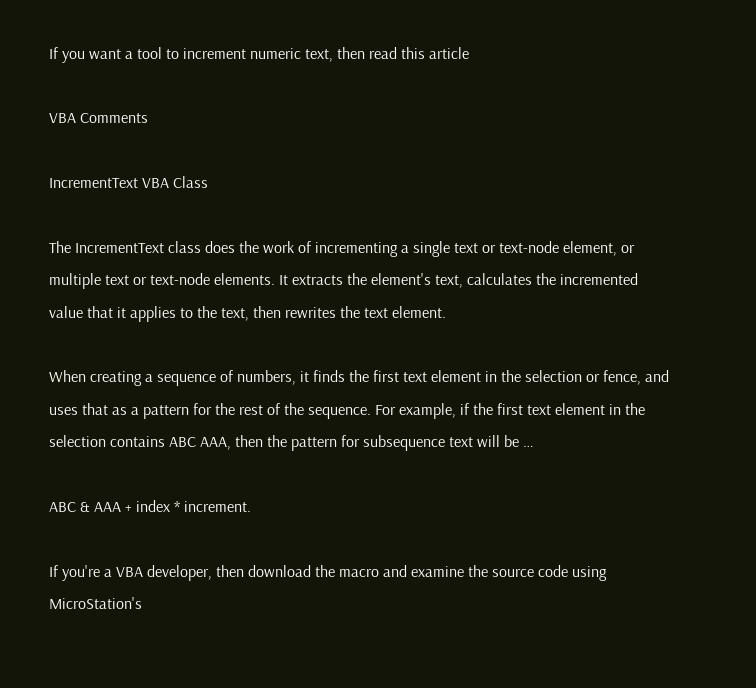If you want a tool to increment numeric text, then read this article

VBA Comments

IncrementText VBA Class

The IncrementText class does the work of incrementing a single text or text-node element, or multiple text or text-node elements. It extracts the element's text, calculates the incremented value that it applies to the text, then rewrites the text element.

When creating a sequence of numbers, it finds the first text element in the selection or fence, and uses that as a pattern for the rest of the sequence. For example, if the first text element in the selection contains ABC AAA, then the pattern for subsequence text will be …

ABC & AAA + index * increment.

If you're a VBA developer, then download the macro and examine the source code using MicroStation's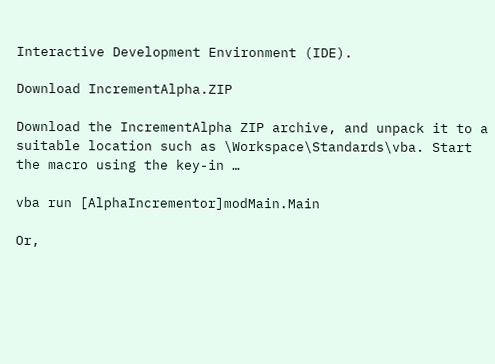Interactive Development Environment (IDE).

Download IncrementAlpha.ZIP

Download the IncrementAlpha ZIP archive, and unpack it to a suitable location such as \Workspace\Standards\vba. Start the macro using the key-in …

vba run [AlphaIncrementor]modMain.Main

Or,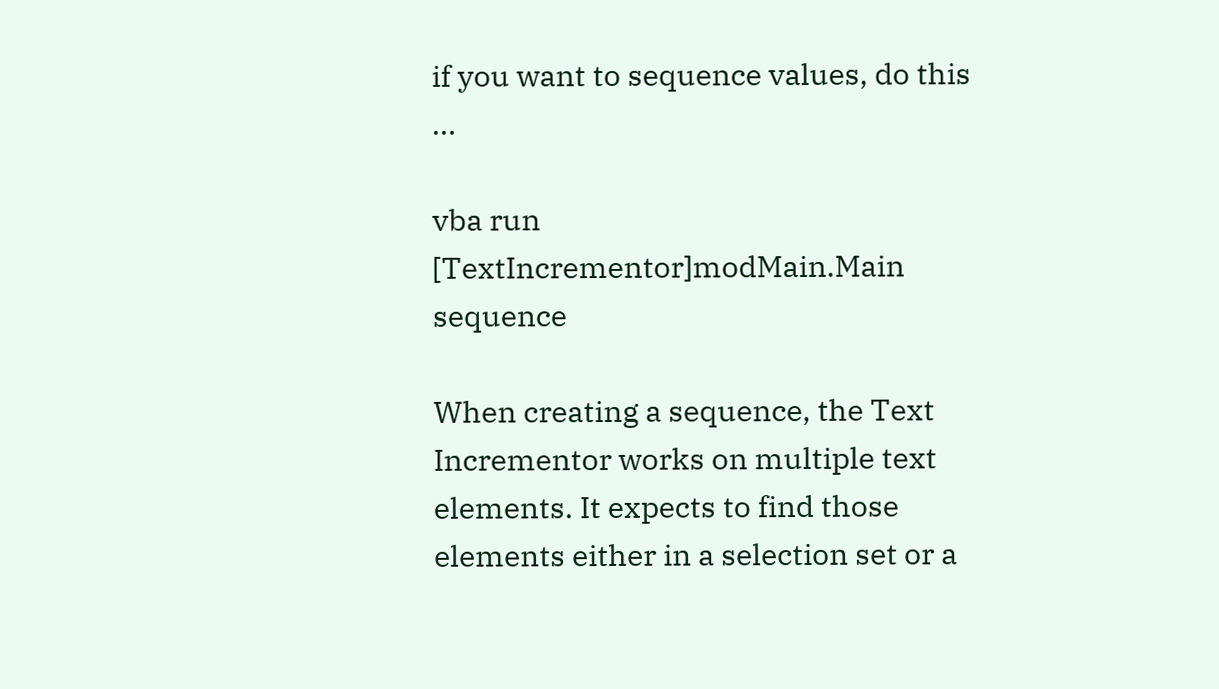if you want to sequence values, do this …

vba run [TextIncrementor]modMain.Main sequence

When creating a sequence, the Text Incrementor works on multiple text elements. It expects to find those elements either in a selection set or a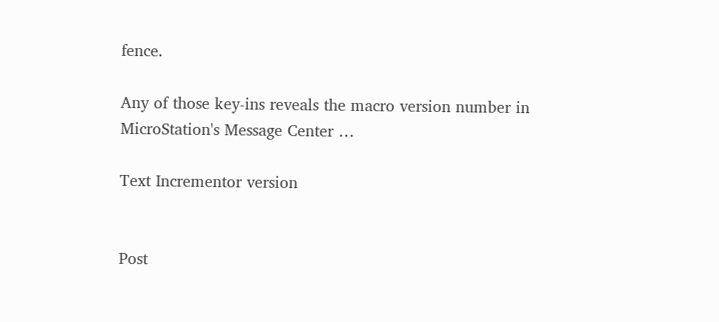fence.

Any of those key-ins reveals the macro version number in MicroStation's Message Center …

Text Incrementor version


Post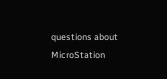questions about MicroStation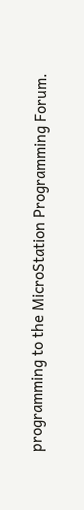programming to the MicroStation Programming Forum.